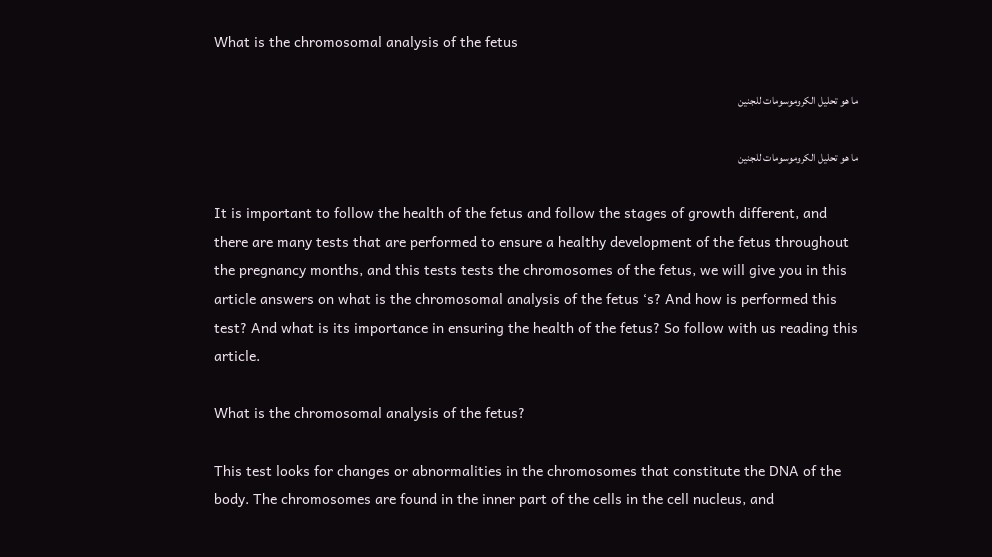What is the chromosomal analysis of the fetus

ما هو تحليل الكروموسومات للجنين

ما هو تحليل الكروموسومات للجنين

It is important to follow the health of the fetus and follow the stages of growth different, and there are many tests that are performed to ensure a healthy development of the fetus throughout the pregnancy months, and this tests tests the chromosomes of the fetus, we will give you in this article answers on what is the chromosomal analysis of the fetus ‘s? And how is performed this test? And what is its importance in ensuring the health of the fetus? So follow with us reading this article.

What is the chromosomal analysis of the fetus?

This test looks for changes or abnormalities in the chromosomes that constitute the DNA of the body. The chromosomes are found in the inner part of the cells in the cell nucleus, and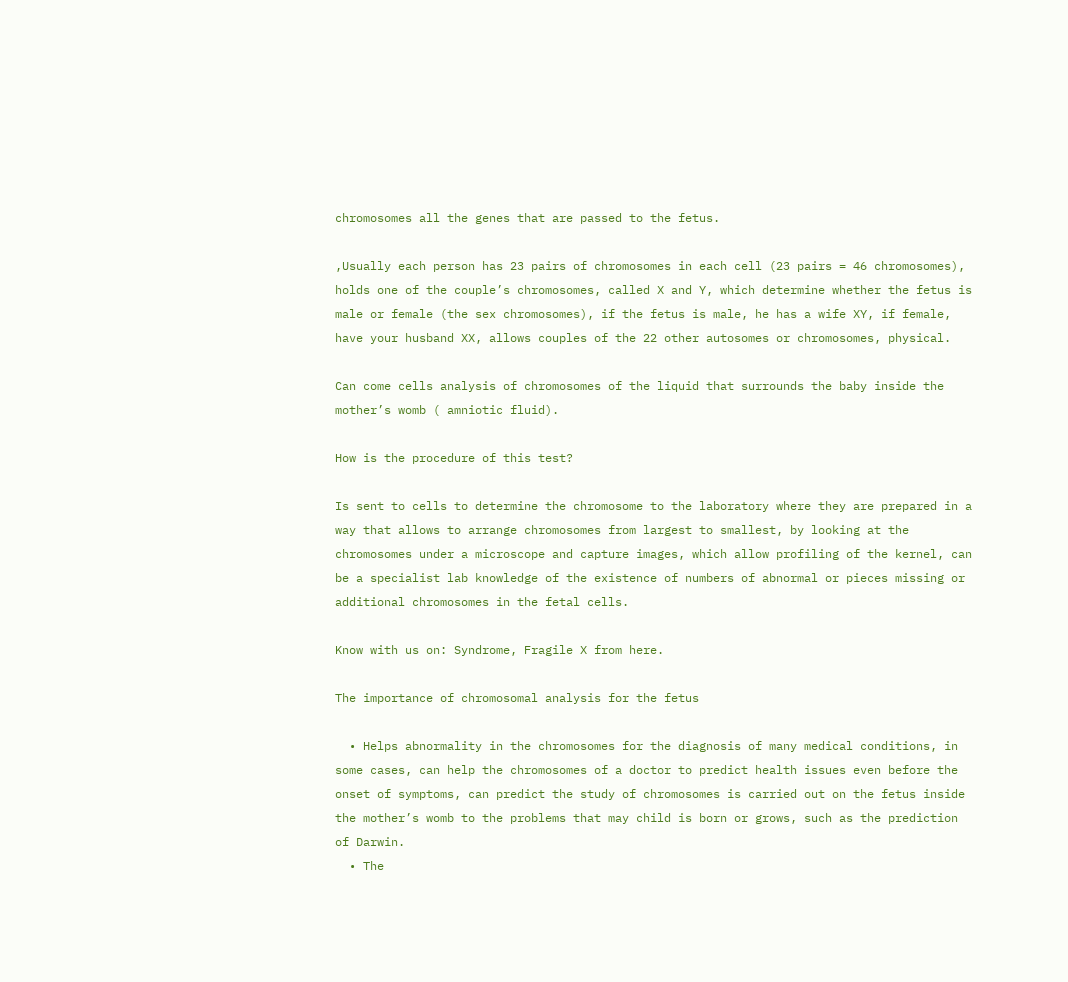chromosomes all the genes that are passed to the fetus.

,Usually each person has 23 pairs of chromosomes in each cell (23 pairs = 46 chromosomes), holds one of the couple’s chromosomes, called X and Y, which determine whether the fetus is male or female (the sex chromosomes), if the fetus is male, he has a wife XY, if female, have your husband XX, allows couples of the 22 other autosomes or chromosomes, physical.

Can come cells analysis of chromosomes of the liquid that surrounds the baby inside the mother’s womb ( amniotic fluid).

How is the procedure of this test?

Is sent to cells to determine the chromosome to the laboratory where they are prepared in a way that allows to arrange chromosomes from largest to smallest, by looking at the chromosomes under a microscope and capture images, which allow profiling of the kernel, can be a specialist lab knowledge of the existence of numbers of abnormal or pieces missing or additional chromosomes in the fetal cells.

Know with us on: Syndrome, Fragile X from here.

The importance of chromosomal analysis for the fetus

  • Helps abnormality in the chromosomes for the diagnosis of many medical conditions, in some cases, can help the chromosomes of a doctor to predict health issues even before the onset of symptoms, can predict the study of chromosomes is carried out on the fetus inside the mother’s womb to the problems that may child is born or grows, such as the prediction of Darwin.
  • The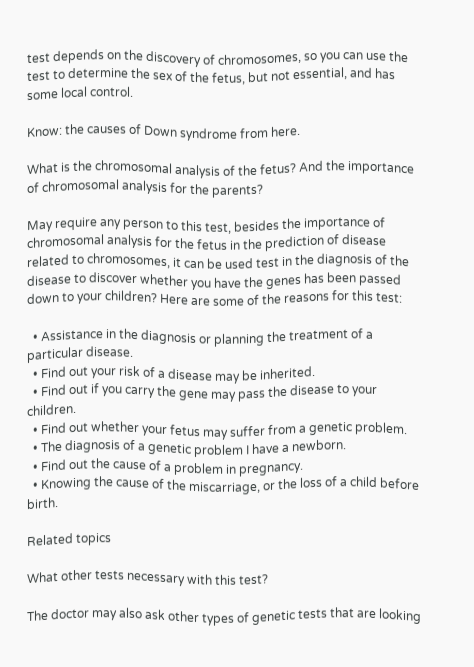test depends on the discovery of chromosomes, so you can use the test to determine the sex of the fetus, but not essential, and has some local control.

Know: the causes of Down syndrome from here.

What is the chromosomal analysis of the fetus? And the importance of chromosomal analysis for the parents?

May require any person to this test, besides the importance of chromosomal analysis for the fetus in the prediction of disease related to chromosomes, it can be used test in the diagnosis of the disease to discover whether you have the genes has been passed down to your children? Here are some of the reasons for this test:

  • Assistance in the diagnosis or planning the treatment of a particular disease.
  • Find out your risk of a disease may be inherited.
  • Find out if you carry the gene may pass the disease to your children.
  • Find out whether your fetus may suffer from a genetic problem.
  • The diagnosis of a genetic problem I have a newborn.
  • Find out the cause of a problem in pregnancy.
  • Knowing the cause of the miscarriage, or the loss of a child before birth.

Related topics

What other tests necessary with this test?

The doctor may also ask other types of genetic tests that are looking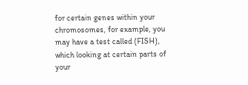for certain genes within your chromosomes, for example, you may have a test called (FISH), which looking at certain parts of your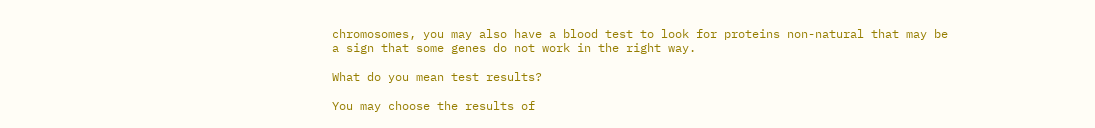chromosomes, you may also have a blood test to look for proteins non-natural that may be a sign that some genes do not work in the right way.

What do you mean test results?

You may choose the results of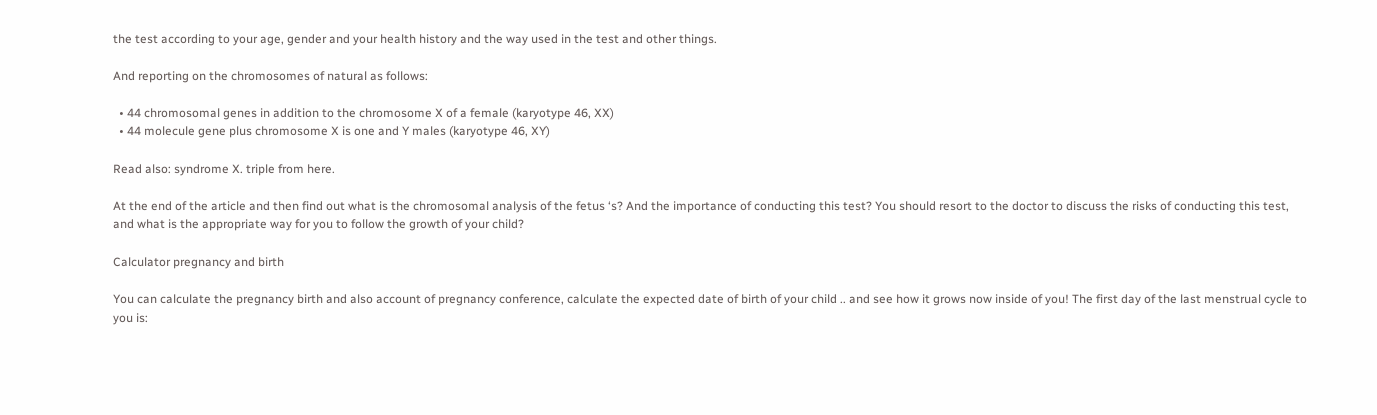the test according to your age, gender and your health history and the way used in the test and other things.

And reporting on the chromosomes of natural as follows:

  • 44 chromosomal genes in addition to the chromosome X of a female (karyotype 46, XX)
  • 44 molecule gene plus chromosome X is one and Y males (karyotype 46, XY)

Read also: syndrome X. triple from here.

At the end of the article and then find out what is the chromosomal analysis of the fetus ‘s? And the importance of conducting this test? You should resort to the doctor to discuss the risks of conducting this test, and what is the appropriate way for you to follow the growth of your child?

Calculator pregnancy and birth

You can calculate the pregnancy birth and also account of pregnancy conference, calculate the expected date of birth of your child .. and see how it grows now inside of you! The first day of the last menstrual cycle to you is: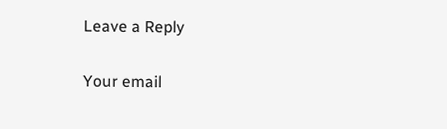Leave a Reply

Your email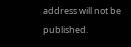address will not be published.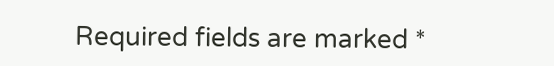Required fields are marked *